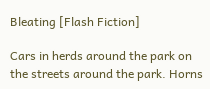Bleating [Flash Fiction]

Cars in herds around the park on the streets around the park. Horns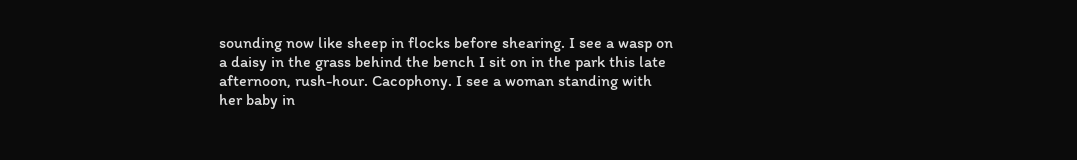sounding now like sheep in flocks before shearing. I see a wasp on a daisy in the grass behind the bench I sit on in the park this late afternoon, rush-hour. Cacophony. I see a woman standing with her baby in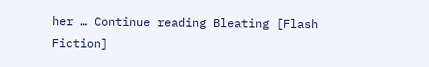her … Continue reading Bleating [Flash Fiction]